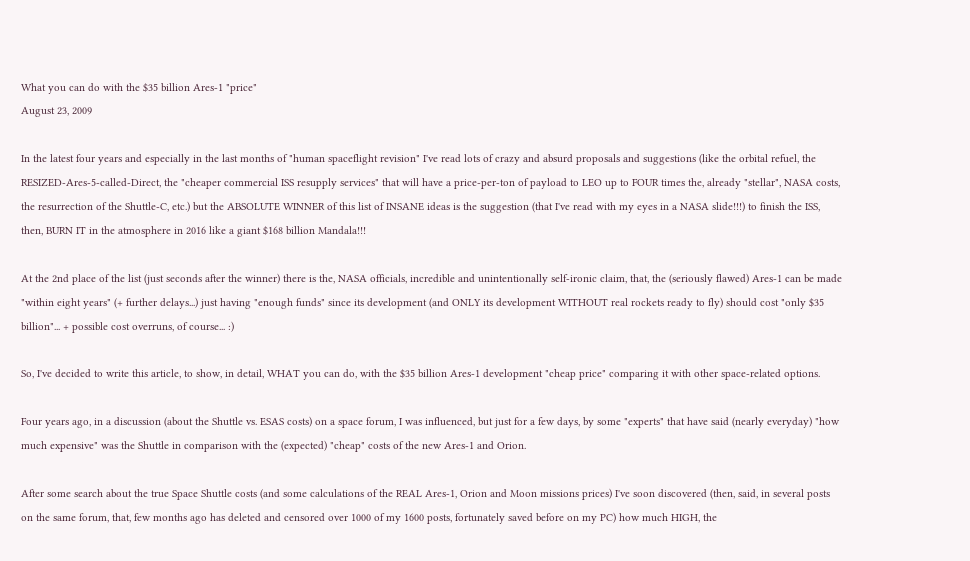What you can do with the $35 billion Ares-1 "price"
August 23, 2009

In the latest four years and especially in the last months of "human spaceflight revision" I've read lots of crazy and absurd proposals and suggestions (like the orbital refuel, the RESIZED-Ares-5-called-Direct, the "cheaper commercial ISS resupply services" that will have a price-per-ton of payload to LEO up to FOUR times the, already "stellar", NASA costs, the resurrection of the Shuttle-C, etc.) but the ABSOLUTE WINNER of this list of INSANE ideas is the suggestion (that I've read with my eyes in a NASA slide!!!) to finish the ISS, then, BURN IT in the atmosphere in 2016 like a giant $168 billion Mandala!!!

At the 2nd place of the list (just seconds after the winner) there is the, NASA officials, incredible and unintentionally self-ironic claim, that, the (seriously flawed) Ares-1 can be made "within eight years" (+ further delays...) just having "enough funds" since its development (and ONLY its development WITHOUT real rockets ready to fly) should cost "only $35 billion"... + possible cost overruns, of course... :)

So, I've decided to write this article, to show, in detail, WHAT you can do, with the $35 billion Ares-1 development "cheap price" comparing it with other space-related options.

Four years ago, in a discussion (about the Shuttle vs. ESAS costs) on a space forum, I was influenced, but just for a few days, by some "experts" that have said (nearly everyday) "how much expensive" was the Shuttle in comparison with the (expected) "cheap" costs of the new Ares-1 and Orion.

After some search about the true Space Shuttle costs (and some calculations of the REAL Ares-1, Orion and Moon missions prices) I've soon discovered (then, said, in several posts on the same forum, that, few months ago has deleted and censored over 1000 of my 1600 posts, fortunately saved before on my PC) how much HIGH, the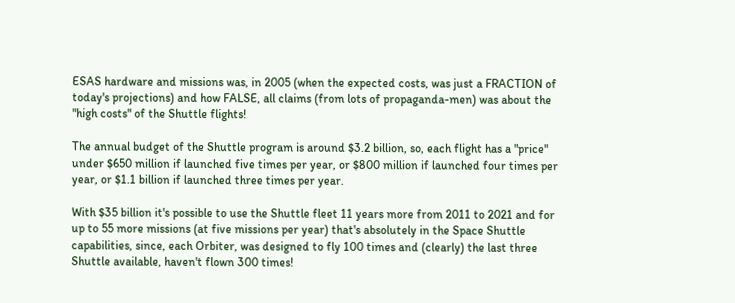ESAS hardware and missions was, in 2005 (when the expected costs, was just a FRACTION of today's projections) and how FALSE, all claims (from lots of propaganda-men) was about the "high costs" of the Shuttle flights!

The annual budget of the Shuttle program is around $3.2 billion, so, each flight has a "price" under $650 million if launched five times per year, or $800 million if launched four times per year, or $1.1 billion if launched three times per year.

With $35 billion it's possible to use the Shuttle fleet 11 years more from 2011 to 2021 and for up to 55 more missions (at five missions per year) that's absolutely in the Space Shuttle capabilities, since, each Orbiter, was designed to fly 100 times and (clearly) the last three Shuttle available, haven't flown 300 times!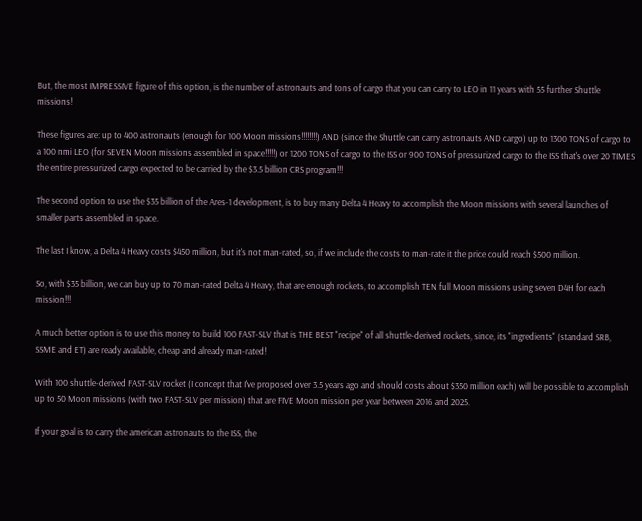But, the most IMPRESSIVE figure of this option, is the number of astronauts and tons of cargo that you can carry to LEO in 11 years with 55 further Shuttle missions!

These figures are: up to 400 astronauts (enough for 100 Moon missions!!!!!!!!) AND (since the Shuttle can carry astronauts AND cargo) up to 1300 TONS of cargo to a 100 nmi LEO (for SEVEN Moon missions assembled in space!!!!!) or 1200 TONS of cargo to the ISS or 900 TONS of pressurized cargo to the ISS that's over 20 TIMES the entire pressurized cargo expected to be carried by the $3.5 billion CRS program!!!

The second option to use the $35 billion of the Ares-1 development, is to buy many Delta 4 Heavy to accomplish the Moon missions with several launches of smaller parts assembled in space.

The last I know, a Delta 4 Heavy costs $450 million, but it's not man-rated, so, if we include the costs to man-rate it the price could reach $500 million.

So, with $35 billion, we can buy up to 70 man-rated Delta 4 Heavy, that are enough rockets, to accomplish TEN full Moon missions using seven D4H for each mission!!!

A much better option is to use this money to build 100 FAST-SLV that is THE BEST "recipe" of all shuttle-derived rockets, since, its "ingredients" (standard SRB, SSME and ET) are ready available, cheap and already man-rated!

With 100 shuttle-derived FAST-SLV rocket (I concept that I've proposed over 3.5 years ago and should costs about $350 million each) will be possible to accomplish up to 50 Moon missions (with two FAST-SLV per mission) that are FIVE Moon mission per year between 2016 and 2025.

If your goal is to carry the american astronauts to the ISS, the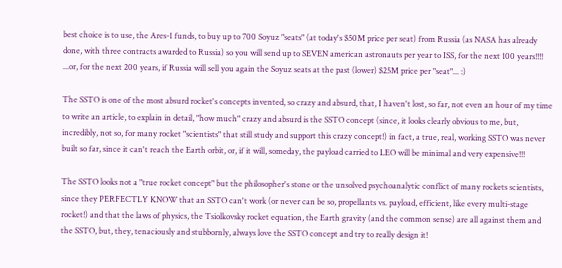best choice is to use, the Ares-1 funds, to buy up to 700 Soyuz "seats" (at today's $50M price per seat) from Russia (as NASA has already done, with three contracts awarded to Russia) so you will send up to SEVEN american astronauts per year to ISS, for the next 100 years!!!! ...or, for the next 200 years, if Russia will sell you again the Soyuz seats at the past (lower) $25M price per "seat"... :)

The SSTO is one of the most absurd rocket's concepts invented, so crazy and absurd, that, I haven't lost, so far, not even an hour of my time to write an article, to explain in detail, "how much" crazy and absurd is the SSTO concept (since, it looks clearly obvious to me, but, incredibly, not so, for many rocket "scientists" that still study and support this crazy concept!) in fact, a true, real, working SSTO was never built so far, since it can't reach the Earth orbit, or, if it will, someday, the payload carried to LEO will be minimal and very expensive!!!

The SSTO looks not a "true rocket concept" but the philosopher's stone or the unsolved psychoanalytic conflict of many rockets scientists, since they PERFECTLY KNOW that an SSTO can't work (or never can be so, propellants vs. payload, efficient, like every multi-stage rocket!) and that the laws of physics, the Tsiolkovsky rocket equation, the Earth gravity (and the common sense) are all against them and the SSTO, but, they, tenaciously and stubbornly, always love the SSTO concept and try to really design it!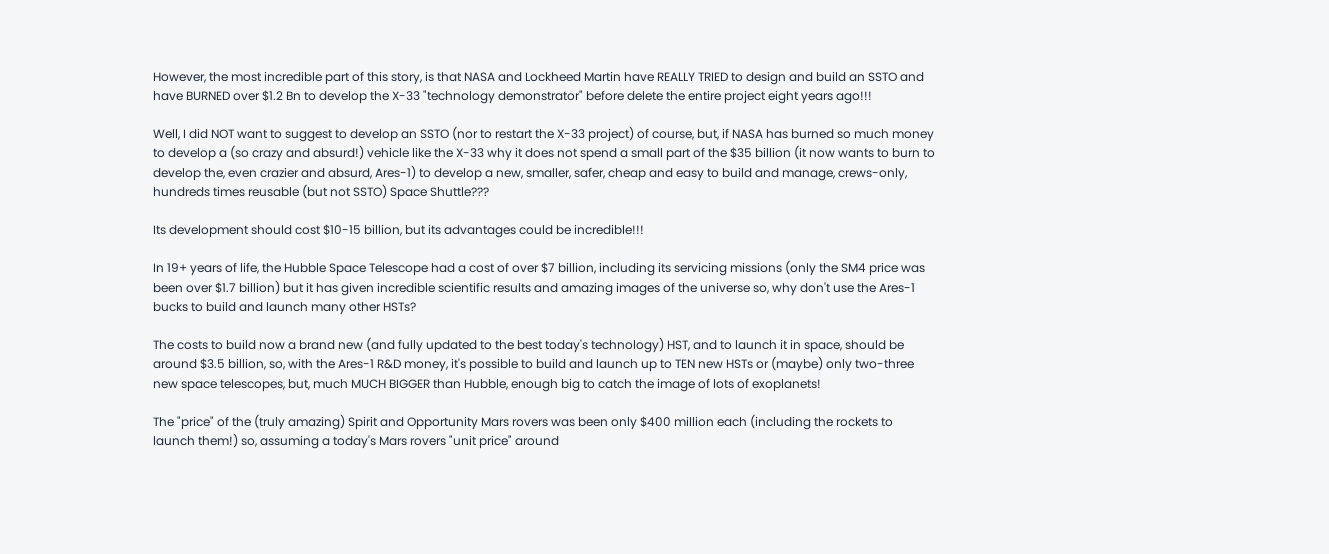However, the most incredible part of this story, is that NASA and Lockheed Martin have REALLY TRIED to design and build an SSTO and have BURNED over $1.2 Bn to develop the X-33 "technology demonstrator" before delete the entire project eight years ago!!!

Well, I did NOT want to suggest to develop an SSTO (nor to restart the X-33 project) of course, but, if NASA has burned so much money to develop a (so crazy and absurd!) vehicle like the X-33 why it does not spend a small part of the $35 billion (it now wants to burn to develop the, even crazier and absurd, Ares-1) to develop a new, smaller, safer, cheap and easy to build and manage, crews-only, hundreds times reusable (but not SSTO) Space Shuttle???

Its development should cost $10-15 billion, but its advantages could be incredible!!!

In 19+ years of life, the Hubble Space Telescope had a cost of over $7 billion, including its servicing missions (only the SM4 price was been over $1.7 billion) but it has given incredible scientific results and amazing images of the universe so, why don't use the Ares-1 bucks to build and launch many other HSTs?

The costs to build now a brand new (and fully updated to the best today's technology) HST, and to launch it in space, should be around $3.5 billion, so, with the Ares-1 R&D money, it's possible to build and launch up to TEN new HSTs or (maybe) only two-three new space telescopes, but, much MUCH BIGGER than Hubble, enough big to catch the image of lots of exoplanets!

The "price" of the (truly amazing) Spirit and Opportunity Mars rovers was been only $400 million each (including the rockets to launch them!) so, assuming a today's Mars rovers "unit price" around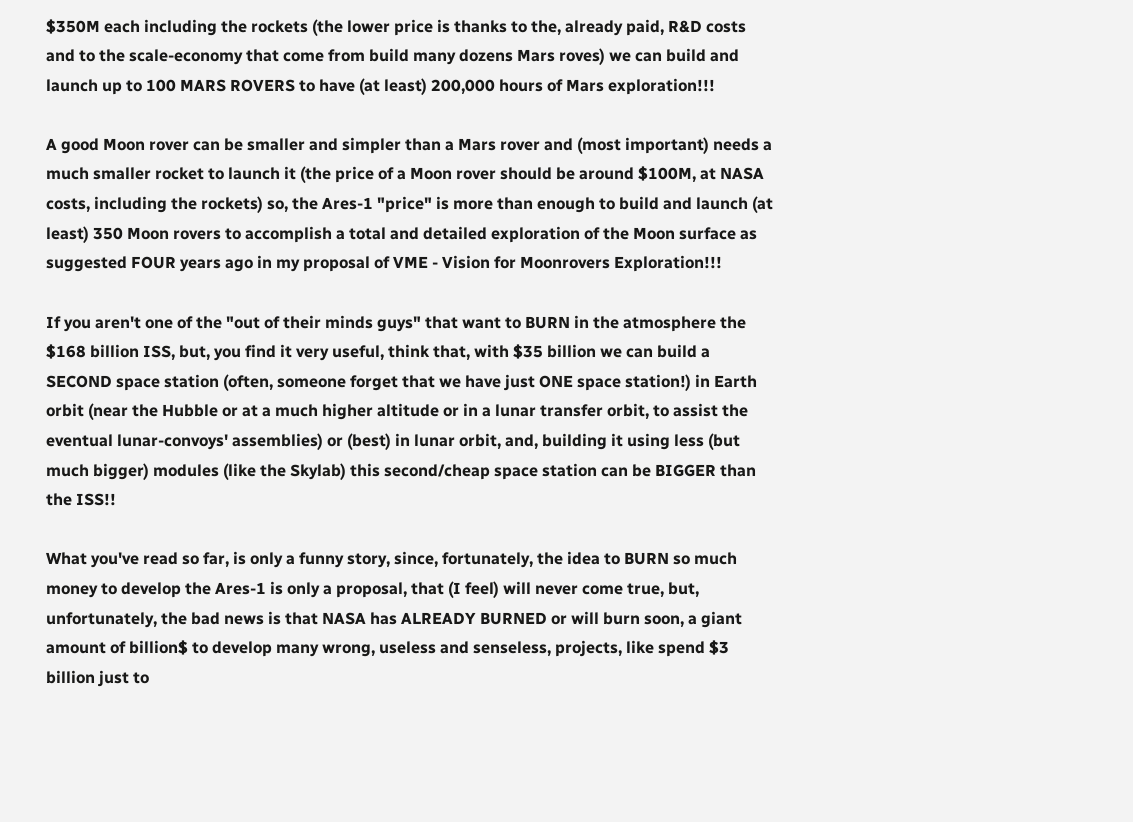$350M each including the rockets (the lower price is thanks to the, already paid, R&D costs and to the scale-economy that come from build many dozens Mars roves) we can build and launch up to 100 MARS ROVERS to have (at least) 200,000 hours of Mars exploration!!!

A good Moon rover can be smaller and simpler than a Mars rover and (most important) needs a much smaller rocket to launch it (the price of a Moon rover should be around $100M, at NASA costs, including the rockets) so, the Ares-1 "price" is more than enough to build and launch (at least) 350 Moon rovers to accomplish a total and detailed exploration of the Moon surface as suggested FOUR years ago in my proposal of VME - Vision for Moonrovers Exploration!!!

If you aren't one of the "out of their minds guys" that want to BURN in the atmosphere the $168 billion ISS, but, you find it very useful, think that, with $35 billion we can build a SECOND space station (often, someone forget that we have just ONE space station!) in Earth orbit (near the Hubble or at a much higher altitude or in a lunar transfer orbit, to assist the eventual lunar-convoys' assemblies) or (best) in lunar orbit, and, building it using less (but much bigger) modules (like the Skylab) this second/cheap space station can be BIGGER than the ISS!!

What you've read so far, is only a funny story, since, fortunately, the idea to BURN so much money to develop the Ares-1 is only a proposal, that (I feel) will never come true, but, unfortunately, the bad news is that NASA has ALREADY BURNED or will burn soon, a giant amount of billion$ to develop many wrong, useless and senseless, projects, like spend $3 billion just to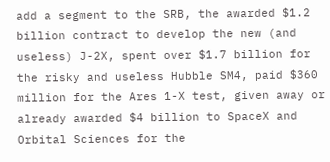add a segment to the SRB, the awarded $1.2 billion contract to develop the new (and useless) J-2X, spent over $1.7 billion for the risky and useless Hubble SM4, paid $360 million for the Ares 1-X test, given away or already awarded $4 billion to SpaceX and Orbital Sciences for the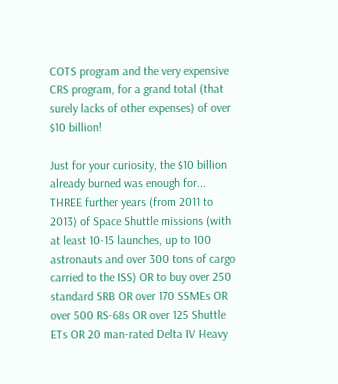COTS program and the very expensive CRS program, for a grand total (that surely lacks of other expenses) of over $10 billion!

Just for your curiosity, the $10 billion already burned was enough for... THREE further years (from 2011 to 2013) of Space Shuttle missions (with at least 10-15 launches, up to 100 astronauts and over 300 tons of cargo carried to the ISS) OR to buy over 250 standard SRB OR over 170 SSMEs OR over 500 RS-68s OR over 125 Shuttle ETs OR 20 man-rated Delta IV Heavy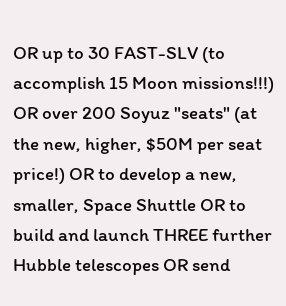OR up to 30 FAST-SLV (to accomplish 15 Moon missions!!!) OR over 200 Soyuz "seats" (at the new, higher, $50M per seat price!) OR to develop a new, smaller, Space Shuttle OR to build and launch THREE further Hubble telescopes OR send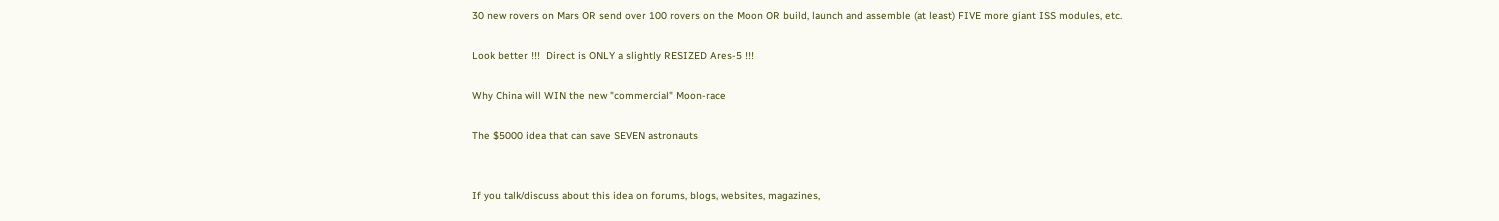30 new rovers on Mars OR send over 100 rovers on the Moon OR build, launch and assemble (at least) FIVE more giant ISS modules, etc.

Look better !!!  Direct is ONLY a slightly RESIZED Ares-5 !!!

Why China will WIN the new "commercial" Moon-race

The $5000 idea that can save SEVEN astronauts


If you talk/discuss about this idea on forums, blogs, websites, magazines,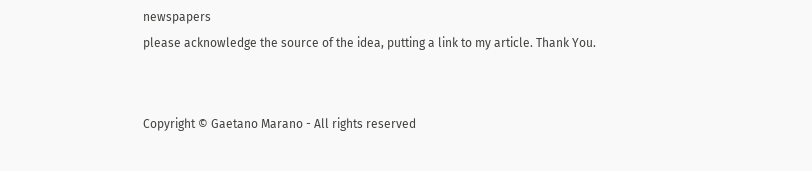newspapers
please acknowledge the source of the idea, putting a link to my article. Thank You.


Copyright © Gaetano Marano - All rights reserved